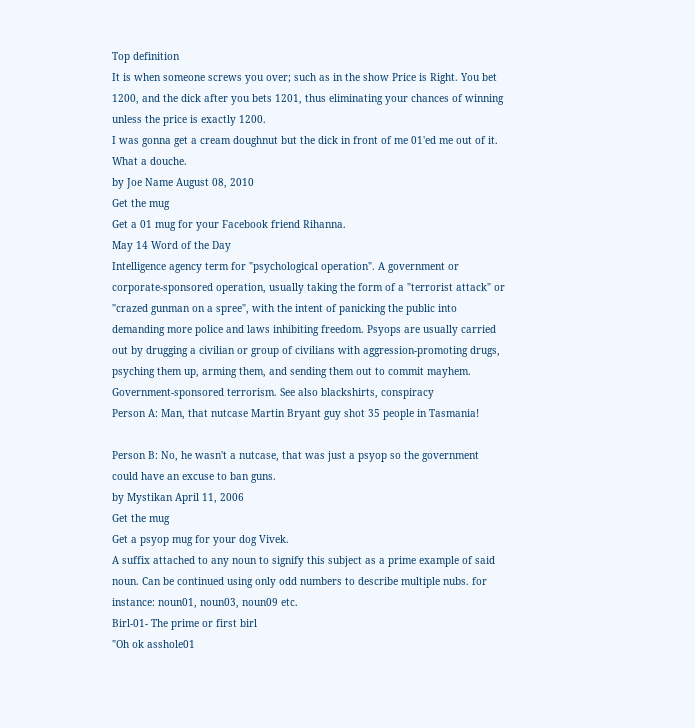Top definition
It is when someone screws you over; such as in the show Price is Right. You bet 1200, and the dick after you bets 1201, thus eliminating your chances of winning unless the price is exactly 1200.
I was gonna get a cream doughnut but the dick in front of me 01'ed me out of it. What a douche.
by Joe Name August 08, 2010
Get the mug
Get a 01 mug for your Facebook friend Rihanna.
May 14 Word of the Day
Intelligence agency term for "psychological operation". A government or corporate-sponsored operation, usually taking the form of a "terrorist attack" or "crazed gunman on a spree", with the intent of panicking the public into demanding more police and laws inhibiting freedom. Psyops are usually carried out by drugging a civilian or group of civilians with aggression-promoting drugs, psyching them up, arming them, and sending them out to commit mayhem. Government-sponsored terrorism. See also blackshirts, conspiracy
Person A: Man, that nutcase Martin Bryant guy shot 35 people in Tasmania!

Person B: No, he wasn't a nutcase, that was just a psyop so the government could have an excuse to ban guns.
by Mystikan April 11, 2006
Get the mug
Get a psyop mug for your dog Vivek.
A suffix attached to any noun to signify this subject as a prime example of said noun. Can be continued using only odd numbers to describe multiple nubs. for instance: noun01, noun03, noun09 etc.
Birl-01- The prime or first birl
"Oh ok asshole01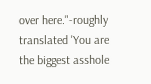over here."-roughly translated 'You are the biggest asshole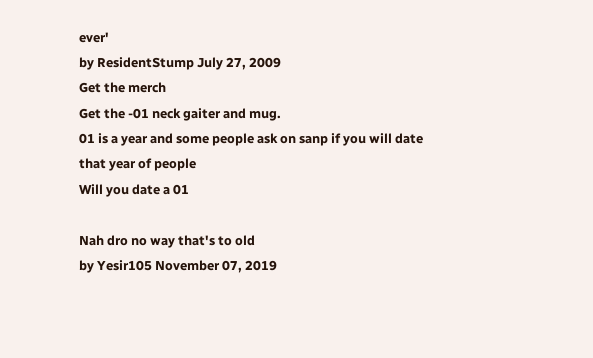ever'
by ResidentStump July 27, 2009
Get the merch
Get the -01 neck gaiter and mug.
01 is a year and some people ask on sanp if you will date that year of people
Will you date a 01

Nah dro no way that's to old
by Yesir105 November 07, 2019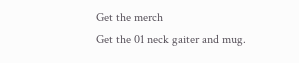Get the merch
Get the 01 neck gaiter and mug.